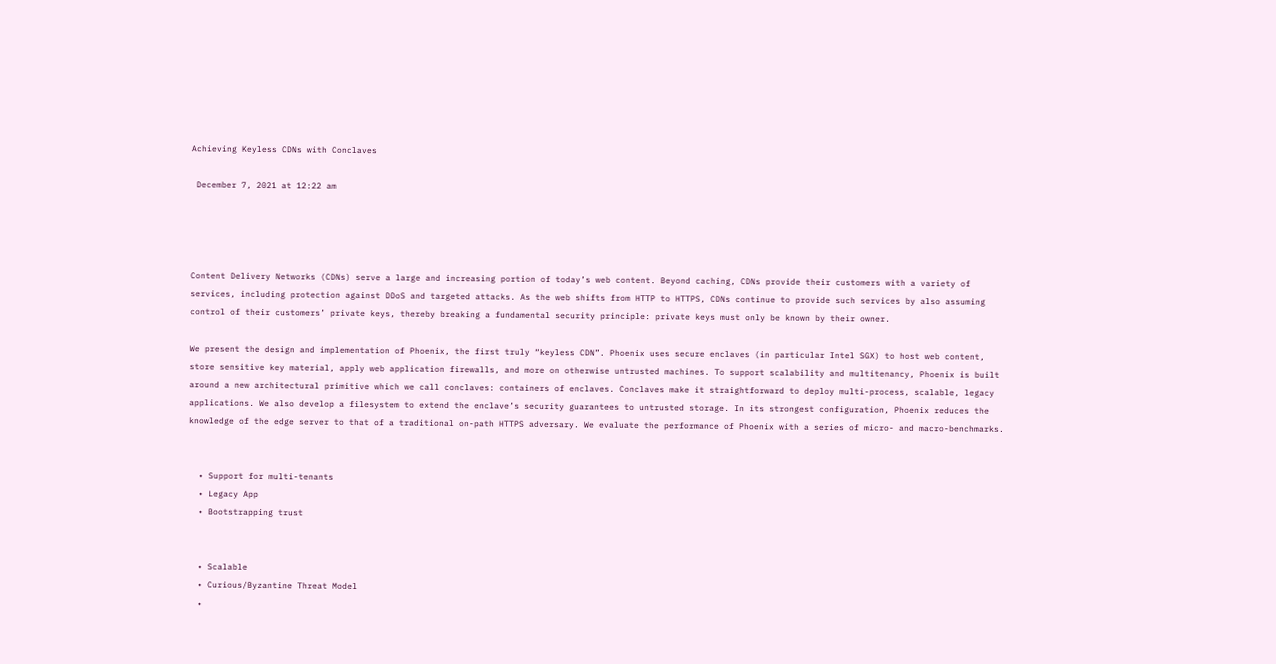Achieving Keyless CDNs with Conclaves

 December 7, 2021 at 12:22 am




Content Delivery Networks (CDNs) serve a large and increasing portion of today’s web content. Beyond caching, CDNs provide their customers with a variety of services, including protection against DDoS and targeted attacks. As the web shifts from HTTP to HTTPS, CDNs continue to provide such services by also assuming control of their customers’ private keys, thereby breaking a fundamental security principle: private keys must only be known by their owner.

We present the design and implementation of Phoenix, the first truly “keyless CDN”. Phoenix uses secure enclaves (in particular Intel SGX) to host web content, store sensitive key material, apply web application firewalls, and more on otherwise untrusted machines. To support scalability and multitenancy, Phoenix is built around a new architectural primitive which we call conclaves: containers of enclaves. Conclaves make it straightforward to deploy multi-process, scalable, legacy applications. We also develop a filesystem to extend the enclave’s security guarantees to untrusted storage. In its strongest configuration, Phoenix reduces the knowledge of the edge server to that of a traditional on-path HTTPS adversary. We evaluate the performance of Phoenix with a series of micro- and macro-benchmarks.


  • Support for multi-tenants
  • Legacy App
  • Bootstrapping trust


  • Scalable
  • Curious/Byzantine Threat Model
  •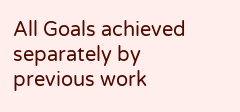All Goals achieved separately by previous work